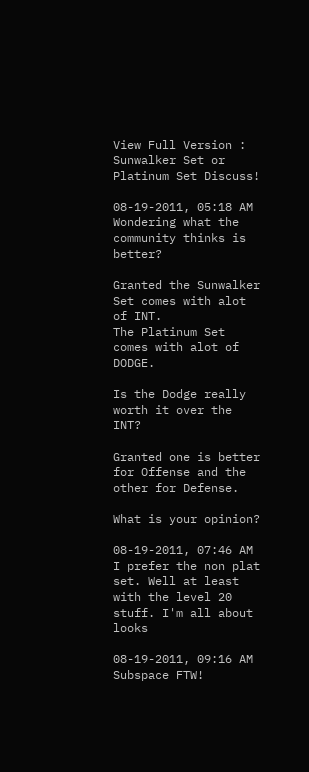View Full Version : Sunwalker Set or Platinum Set Discuss!

08-19-2011, 05:18 AM
Wondering what the community thinks is better?

Granted the Sunwalker Set comes with alot of INT.
The Platinum Set comes with alot of DODGE.

Is the Dodge really worth it over the INT?

Granted one is better for Offense and the other for Defense.

What is your opinion?

08-19-2011, 07:46 AM
I prefer the non plat set. Well at least with the level 20 stuff. I'm all about looks

08-19-2011, 09:16 AM
Subspace FTW!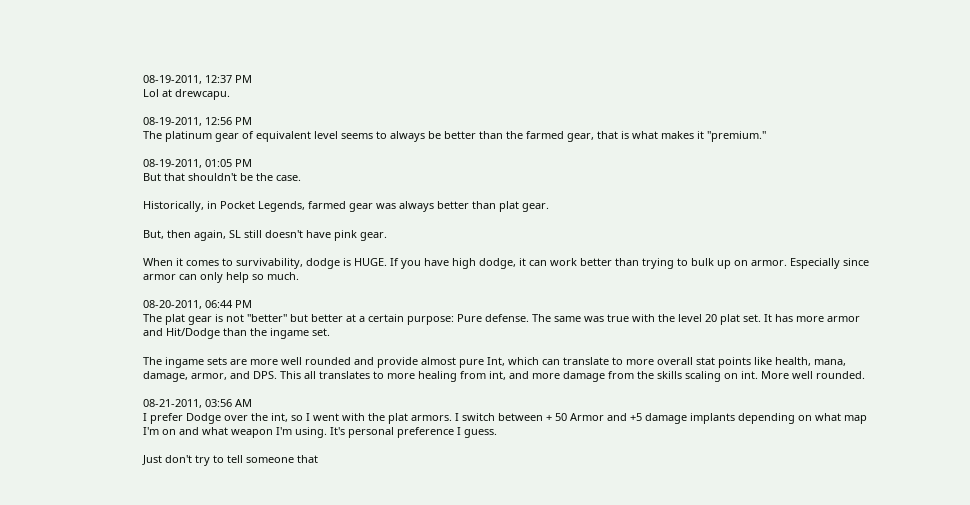08-19-2011, 12:37 PM
Lol at drewcapu.

08-19-2011, 12:56 PM
The platinum gear of equivalent level seems to always be better than the farmed gear, that is what makes it "premium."

08-19-2011, 01:05 PM
But that shouldn't be the case.

Historically, in Pocket Legends, farmed gear was always better than plat gear.

But, then again, SL still doesn't have pink gear.

When it comes to survivability, dodge is HUGE. If you have high dodge, it can work better than trying to bulk up on armor. Especially since armor can only help so much.

08-20-2011, 06:44 PM
The plat gear is not "better" but better at a certain purpose: Pure defense. The same was true with the level 20 plat set. It has more armor and Hit/Dodge than the ingame set.

The ingame sets are more well rounded and provide almost pure Int, which can translate to more overall stat points like health, mana, damage, armor, and DPS. This all translates to more healing from int, and more damage from the skills scaling on int. More well rounded.

08-21-2011, 03:56 AM
I prefer Dodge over the int, so I went with the plat armors. I switch between + 50 Armor and +5 damage implants depending on what map I'm on and what weapon I'm using. It's personal preference I guess.

Just don't try to tell someone that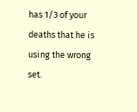has 1/3 of your deaths that he is using the wrong set.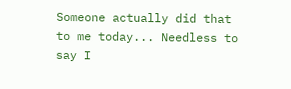Someone actually did that to me today... Needless to say I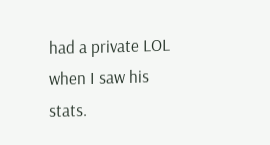had a private LOL when I saw his stats.